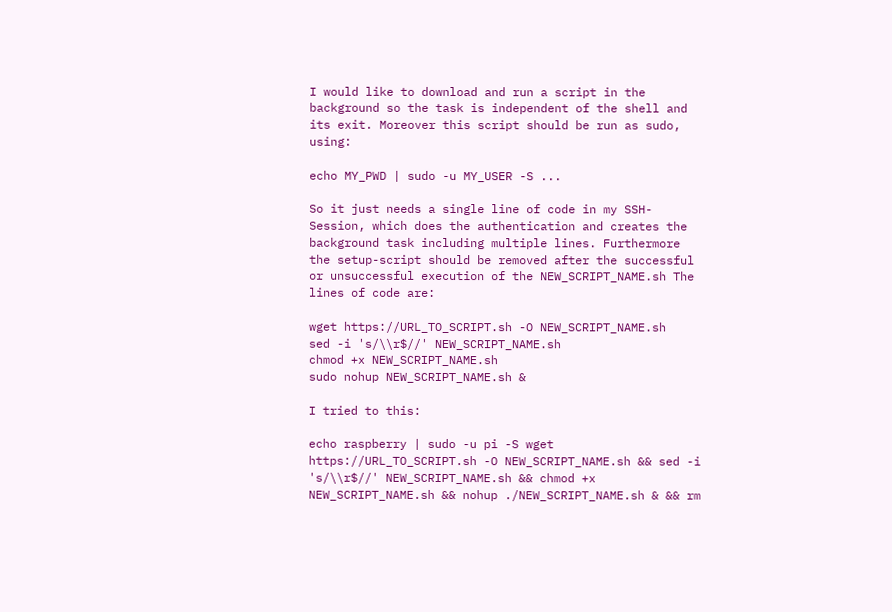I would like to download and run a script in the background so the task is independent of the shell and its exit. Moreover this script should be run as sudo, using:

echo MY_PWD | sudo -u MY_USER -S ...

So it just needs a single line of code in my SSH-Session, which does the authentication and creates the background task including multiple lines. Furthermore the setup-script should be removed after the successful or unsuccessful execution of the NEW_SCRIPT_NAME.sh The lines of code are:

wget https://URL_TO_SCRIPT.sh -O NEW_SCRIPT_NAME.sh
sed -i 's/\\r$//' NEW_SCRIPT_NAME.sh
chmod +x NEW_SCRIPT_NAME.sh
sudo nohup NEW_SCRIPT_NAME.sh &

I tried to this:

echo raspberry | sudo -u pi -S wget https://URL_TO_SCRIPT.sh -O NEW_SCRIPT_NAME.sh && sed -i 's/\\r$//' NEW_SCRIPT_NAME.sh && chmod +x NEW_SCRIPT_NAME.sh && nohup ./NEW_SCRIPT_NAME.sh & && rm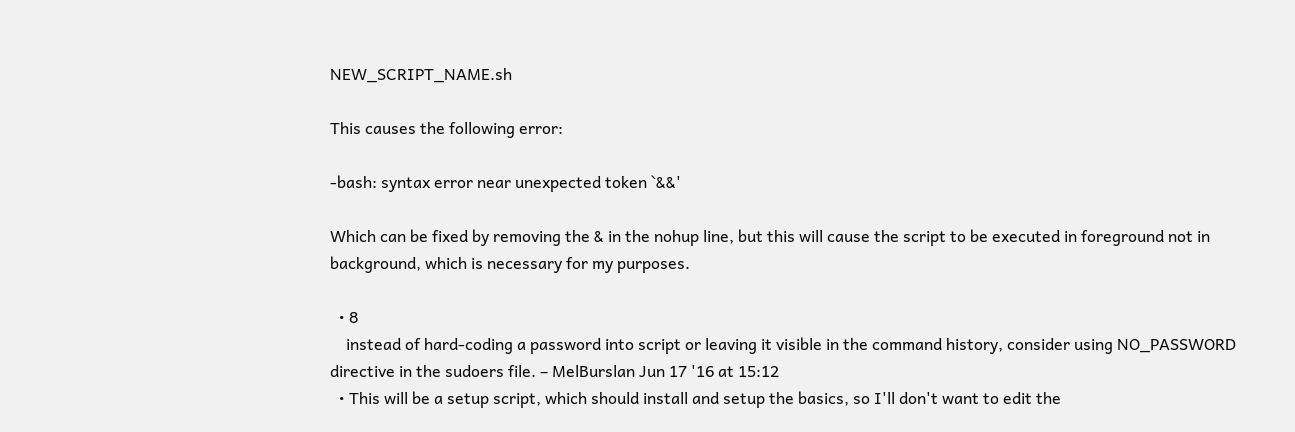NEW_SCRIPT_NAME.sh

This causes the following error:

-bash: syntax error near unexpected token `&&'

Which can be fixed by removing the & in the nohup line, but this will cause the script to be executed in foreground not in background, which is necessary for my purposes.

  • 8
    instead of hard-coding a password into script or leaving it visible in the command history, consider using NO_PASSWORD directive in the sudoers file. – MelBurslan Jun 17 '16 at 15:12
  • This will be a setup script, which should install and setup the basics, so I'll don't want to edit the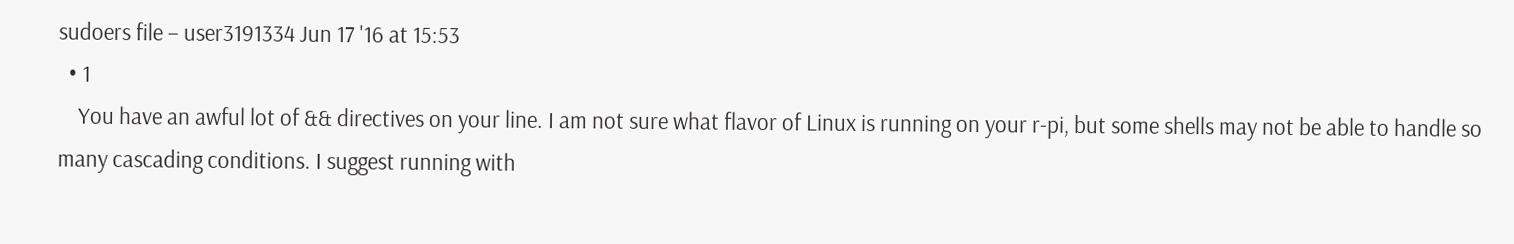sudoers file – user3191334 Jun 17 '16 at 15:53
  • 1
    You have an awful lot of && directives on your line. I am not sure what flavor of Linux is running on your r-pi, but some shells may not be able to handle so many cascading conditions. I suggest running with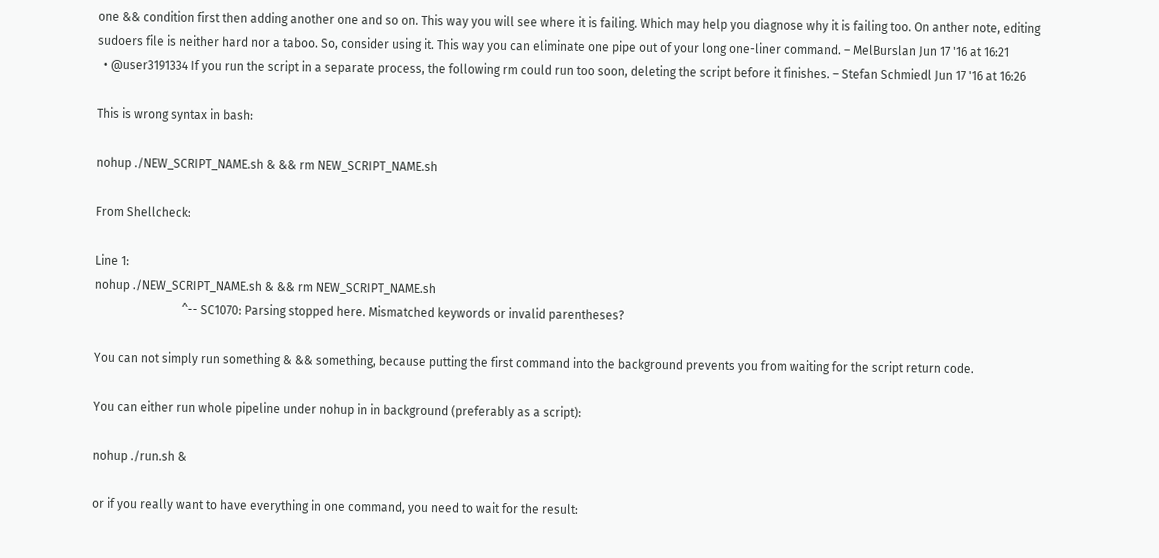one && condition first then adding another one and so on. This way you will see where it is failing. Which may help you diagnose why it is failing too. On anther note, editing sudoers file is neither hard nor a taboo. So, consider using it. This way you can eliminate one pipe out of your long one-liner command. – MelBurslan Jun 17 '16 at 16:21
  • @user3191334 If you run the script in a separate process, the following rm could run too soon, deleting the script before it finishes. – Stefan Schmiedl Jun 17 '16 at 16:26

This is wrong syntax in bash:

nohup ./NEW_SCRIPT_NAME.sh & && rm NEW_SCRIPT_NAME.sh

From Shellcheck:

Line 1:
nohup ./NEW_SCRIPT_NAME.sh & && rm NEW_SCRIPT_NAME.sh
                             ^-- SC1070: Parsing stopped here. Mismatched keywords or invalid parentheses?

You can not simply run something & && something, because putting the first command into the background prevents you from waiting for the script return code.

You can either run whole pipeline under nohup in in background (preferably as a script):

nohup ./run.sh &

or if you really want to have everything in one command, you need to wait for the result: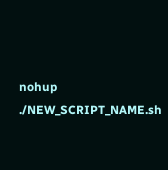nohup ./NEW_SCRIPT_NAME.sh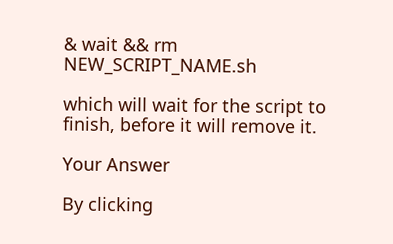& wait && rm NEW_SCRIPT_NAME.sh

which will wait for the script to finish, before it will remove it.

Your Answer

By clicking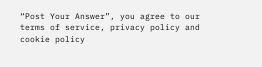“Post Your Answer”, you agree to our terms of service, privacy policy and cookie policy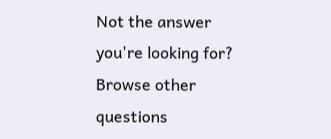Not the answer you're looking for? Browse other questions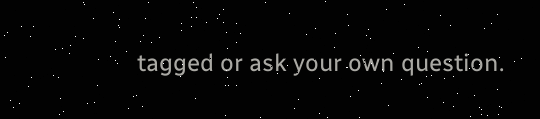tagged or ask your own question.